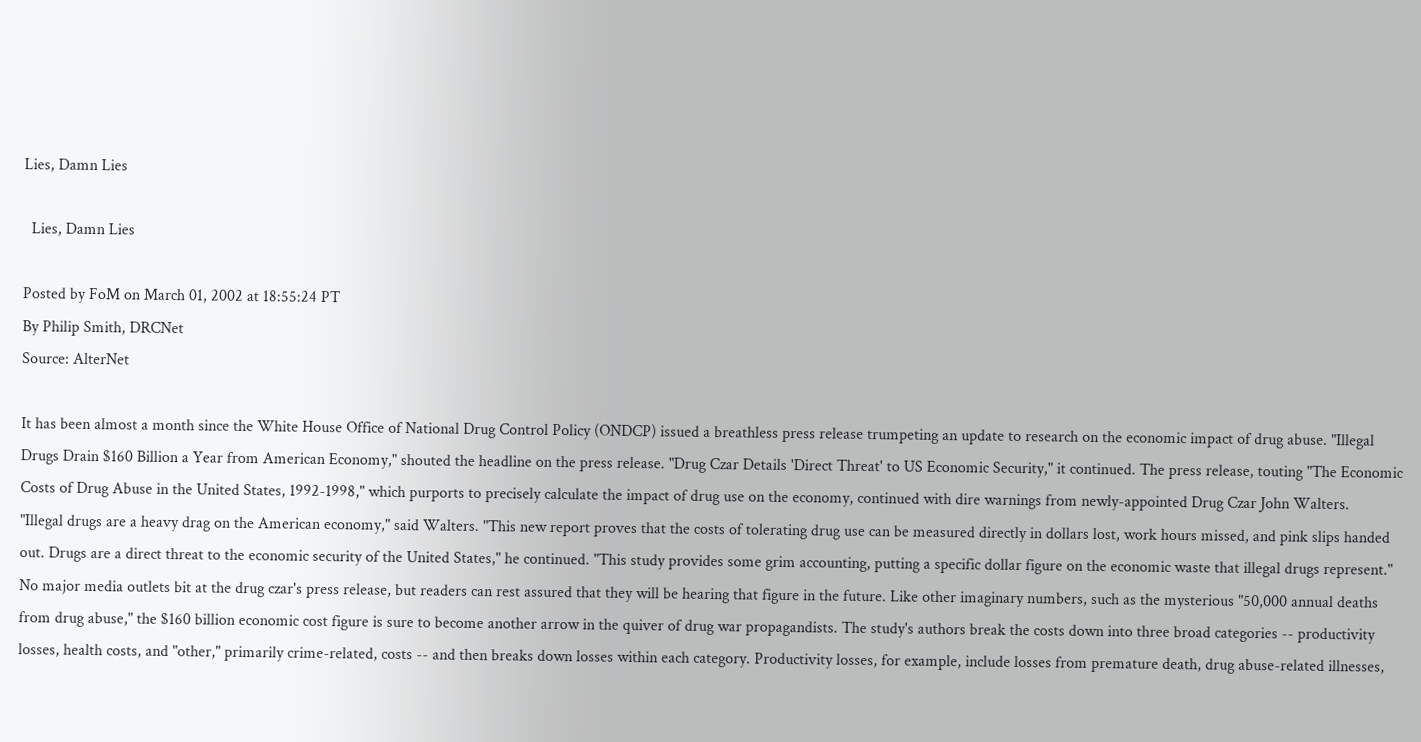Lies, Damn Lies

  Lies, Damn Lies

Posted by FoM on March 01, 2002 at 18:55:24 PT
By Philip Smith, DRCNet
Source: AlterNet

It has been almost a month since the White House Office of National Drug Control Policy (ONDCP) issued a breathless press release trumpeting an update to research on the economic impact of drug abuse. "Illegal Drugs Drain $160 Billion a Year from American Economy," shouted the headline on the press release. "Drug Czar Details 'Direct Threat' to US Economic Security," it continued. The press release, touting "The Economic Costs of Drug Abuse in the United States, 1992-1998," which purports to precisely calculate the impact of drug use on the economy, continued with dire warnings from newly-appointed Drug Czar John Walters.
"Illegal drugs are a heavy drag on the American economy," said Walters. "This new report proves that the costs of tolerating drug use can be measured directly in dollars lost, work hours missed, and pink slips handed out. Drugs are a direct threat to the economic security of the United States," he continued. "This study provides some grim accounting, putting a specific dollar figure on the economic waste that illegal drugs represent." No major media outlets bit at the drug czar's press release, but readers can rest assured that they will be hearing that figure in the future. Like other imaginary numbers, such as the mysterious "50,000 annual deaths from drug abuse," the $160 billion economic cost figure is sure to become another arrow in the quiver of drug war propagandists. The study's authors break the costs down into three broad categories -- productivity losses, health costs, and "other," primarily crime-related, costs -- and then breaks down losses within each category. Productivity losses, for example, include losses from premature death, drug abuse-related illnesses,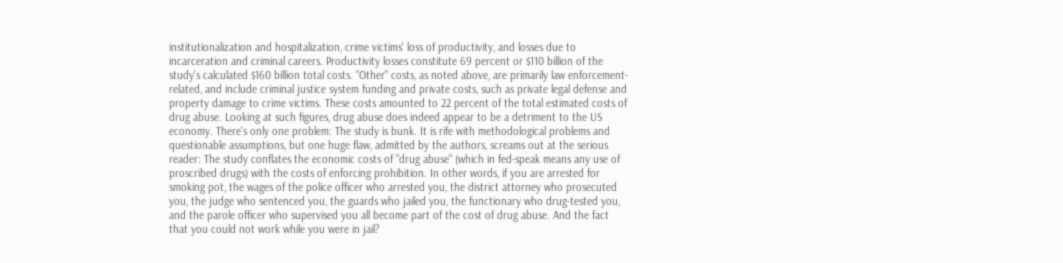institutionalization and hospitalization, crime victims' loss of productivity, and losses due to incarceration and criminal careers. Productivity losses constitute 69 percent or $110 billion of the study's calculated $160 billion total costs. "Other" costs, as noted above, are primarily law enforcement-related, and include criminal justice system funding and private costs, such as private legal defense and property damage to crime victims. These costs amounted to 22 percent of the total estimated costs of drug abuse. Looking at such figures, drug abuse does indeed appear to be a detriment to the US economy. There's only one problem: The study is bunk. It is rife with methodological problems and questionable assumptions, but one huge flaw, admitted by the authors, screams out at the serious reader: The study conflates the economic costs of "drug abuse" (which in fed-speak means any use of proscribed drugs) with the costs of enforcing prohibition. In other words, if you are arrested for smoking pot, the wages of the police officer who arrested you, the district attorney who prosecuted you, the judge who sentenced you, the guards who jailed you, the functionary who drug-tested you, and the parole officer who supervised you all become part of the cost of drug abuse. And the fact that you could not work while you were in jail?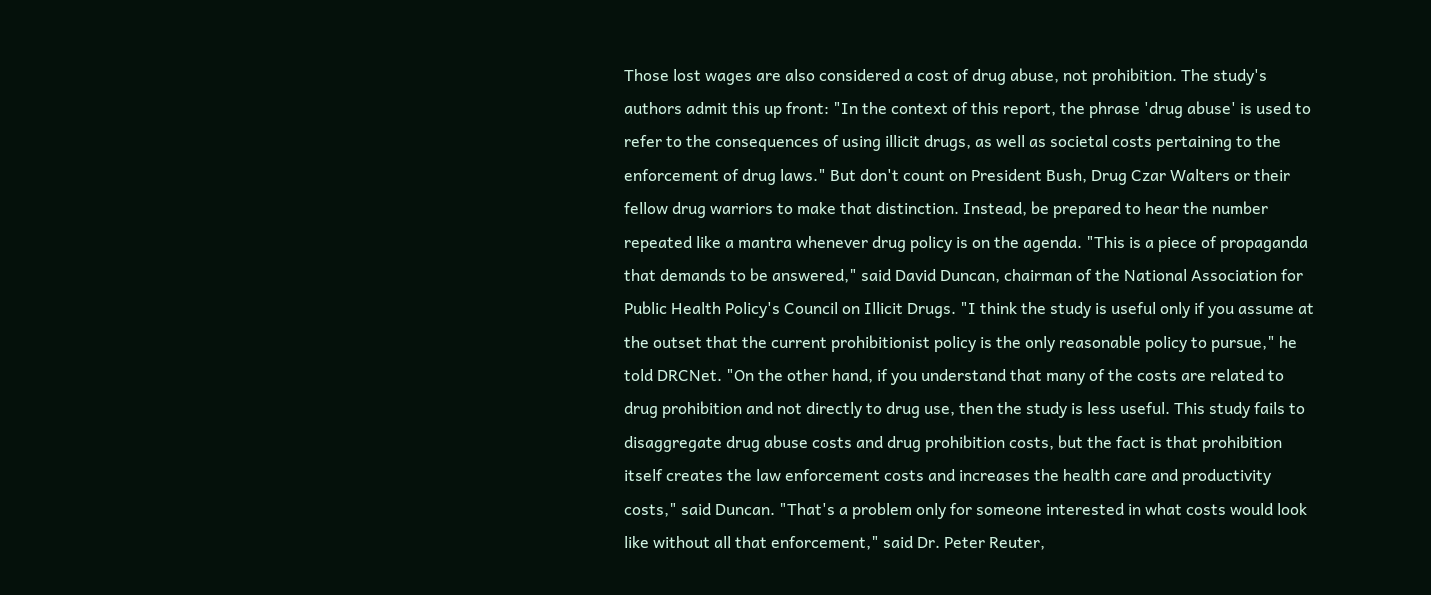Those lost wages are also considered a cost of drug abuse, not prohibition. The study's authors admit this up front: "In the context of this report, the phrase 'drug abuse' is used to refer to the consequences of using illicit drugs, as well as societal costs pertaining to the enforcement of drug laws." But don't count on President Bush, Drug Czar Walters or their fellow drug warriors to make that distinction. Instead, be prepared to hear the number repeated like a mantra whenever drug policy is on the agenda. "This is a piece of propaganda that demands to be answered," said David Duncan, chairman of the National Association for Public Health Policy's Council on Illicit Drugs. "I think the study is useful only if you assume at the outset that the current prohibitionist policy is the only reasonable policy to pursue," he told DRCNet. "On the other hand, if you understand that many of the costs are related to drug prohibition and not directly to drug use, then the study is less useful. This study fails to disaggregate drug abuse costs and drug prohibition costs, but the fact is that prohibition itself creates the law enforcement costs and increases the health care and productivity costs," said Duncan. "That's a problem only for someone interested in what costs would look like without all that enforcement," said Dr. Peter Reuter,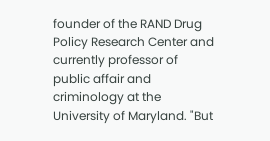founder of the RAND Drug Policy Research Center and currently professor of public affair and criminology at the University of Maryland. "But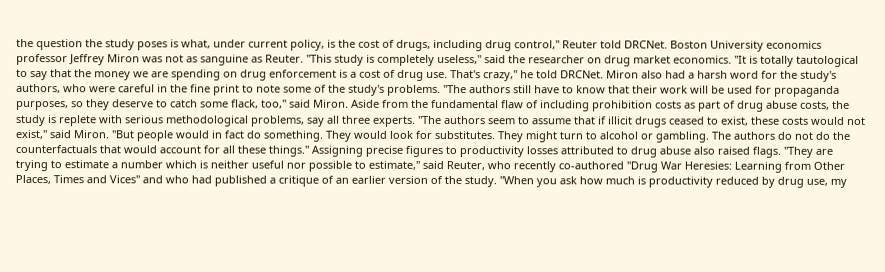the question the study poses is what, under current policy, is the cost of drugs, including drug control," Reuter told DRCNet. Boston University economics professor Jeffrey Miron was not as sanguine as Reuter. "This study is completely useless," said the researcher on drug market economics. "It is totally tautological to say that the money we are spending on drug enforcement is a cost of drug use. That's crazy," he told DRCNet. Miron also had a harsh word for the study's authors, who were careful in the fine print to note some of the study's problems. "The authors still have to know that their work will be used for propaganda purposes, so they deserve to catch some flack, too," said Miron. Aside from the fundamental flaw of including prohibition costs as part of drug abuse costs, the study is replete with serious methodological problems, say all three experts. "The authors seem to assume that if illicit drugs ceased to exist, these costs would not exist," said Miron. "But people would in fact do something. They would look for substitutes. They might turn to alcohol or gambling. The authors do not do the counterfactuals that would account for all these things." Assigning precise figures to productivity losses attributed to drug abuse also raised flags. "They are trying to estimate a number which is neither useful nor possible to estimate," said Reuter, who recently co-authored "Drug War Heresies: Learning from Other Places, Times and Vices" and who had published a critique of an earlier version of the study. "When you ask how much is productivity reduced by drug use, my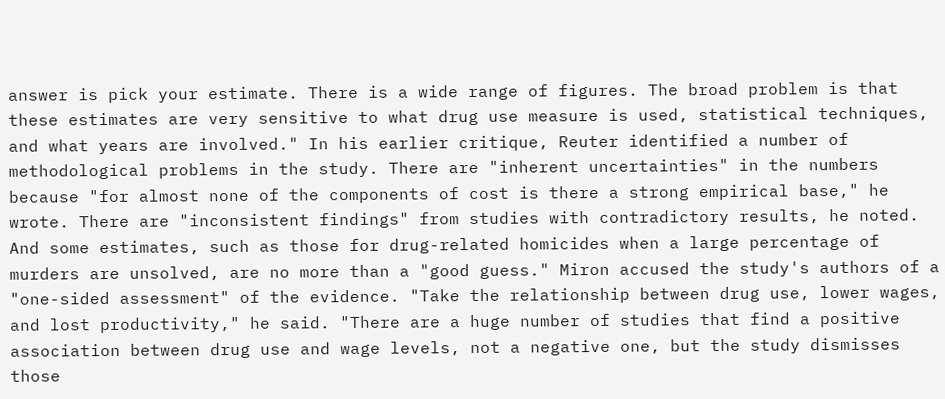answer is pick your estimate. There is a wide range of figures. The broad problem is that these estimates are very sensitive to what drug use measure is used, statistical techniques, and what years are involved." In his earlier critique, Reuter identified a number of methodological problems in the study. There are "inherent uncertainties" in the numbers because "for almost none of the components of cost is there a strong empirical base," he wrote. There are "inconsistent findings" from studies with contradictory results, he noted. And some estimates, such as those for drug-related homicides when a large percentage of murders are unsolved, are no more than a "good guess." Miron accused the study's authors of a "one-sided assessment" of the evidence. "Take the relationship between drug use, lower wages, and lost productivity," he said. "There are a huge number of studies that find a positive association between drug use and wage levels, not a negative one, but the study dismisses those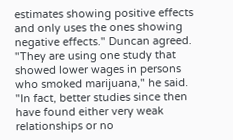estimates showing positive effects and only uses the ones showing negative effects." Duncan agreed. "They are using one study that showed lower wages in persons who smoked marijuana," he said. "In fact, better studies since then have found either very weak relationships or no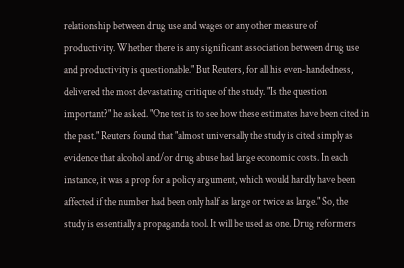relationship between drug use and wages or any other measure of productivity. Whether there is any significant association between drug use and productivity is questionable." But Reuters, for all his even-handedness, delivered the most devastating critique of the study. "Is the question important?" he asked. "One test is to see how these estimates have been cited in the past." Reuters found that "almost universally the study is cited simply as evidence that alcohol and/or drug abuse had large economic costs. In each instance, it was a prop for a policy argument, which would hardly have been affected if the number had been only half as large or twice as large." So, the study is essentially a propaganda tool. It will be used as one. Drug reformers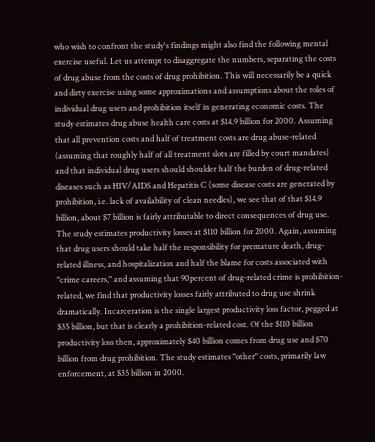who wish to confront the study's findings might also find the following mental exercise useful. Let us attempt to disaggregate the numbers, separating the costs of drug abuse from the costs of drug prohibition. This will necessarily be a quick and dirty exercise using some approximations and assumptions about the roles of individual drug users and prohibition itself in generating economic costs. The study estimates drug abuse health care costs at $14.9 billion for 2000. Assuming that all prevention costs and half of treatment costs are drug abuse-related (assuming that roughly half of all treatment slots are filled by court mandates) and that individual drug users should shoulder half the burden of drug-related diseases such as HIV/AIDS and Hepatitis C (some disease costs are generated by prohibition, i.e. lack of availability of clean needles), we see that of that $14.9 billion, about $7 billion is fairly attributable to direct consequences of drug use. The study estimates productivity losses at $110 billion for 2000. Again, assuming that drug users should take half the responsibility for premature death, drug-related illness, and hospitalization and half the blame for costs associated with "crime careers," and assuming that 90percent of drug-related crime is prohibition-related, we find that productivity losses fairly attributed to drug use shrink dramatically. Incarceration is the single largest productivity loss factor, pegged at $35 billion, but that is clearly a prohibition-related cost. Of the $110 billion productivity loss then, approximately $40 billion comes from drug use and $70 billion from drug prohibition. The study estimates "other" costs, primarily law enforcement, at $35 billion in 2000.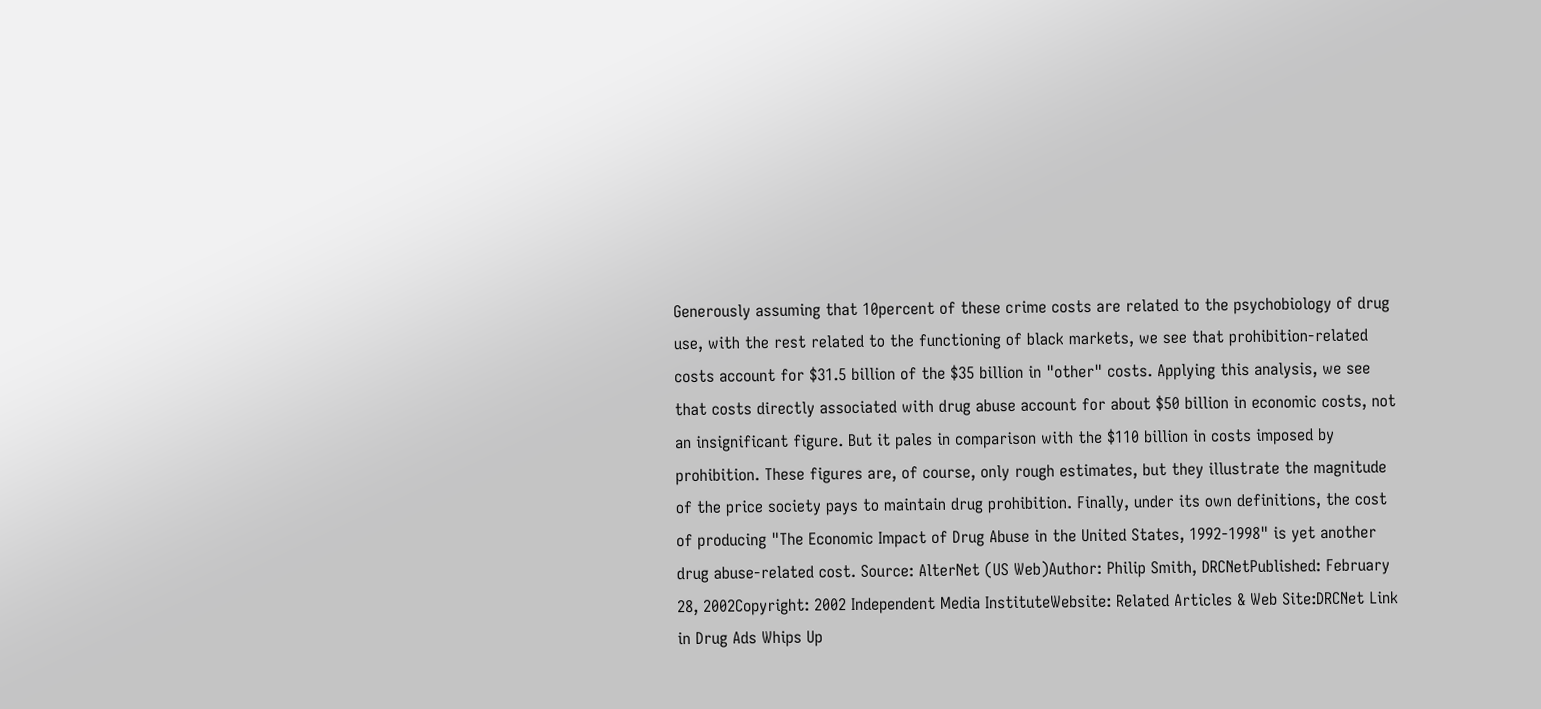Generously assuming that 10percent of these crime costs are related to the psychobiology of drug use, with the rest related to the functioning of black markets, we see that prohibition-related costs account for $31.5 billion of the $35 billion in "other" costs. Applying this analysis, we see that costs directly associated with drug abuse account for about $50 billion in economic costs, not an insignificant figure. But it pales in comparison with the $110 billion in costs imposed by prohibition. These figures are, of course, only rough estimates, but they illustrate the magnitude of the price society pays to maintain drug prohibition. Finally, under its own definitions, the cost of producing "The Economic Impact of Drug Abuse in the United States, 1992-1998" is yet another drug abuse-related cost. Source: AlterNet (US Web)Author: Philip Smith, DRCNetPublished: February 28, 2002Copyright: 2002 Independent Media InstituteWebsite: Related Articles & Web Site:DRCNet Link in Drug Ads Whips Up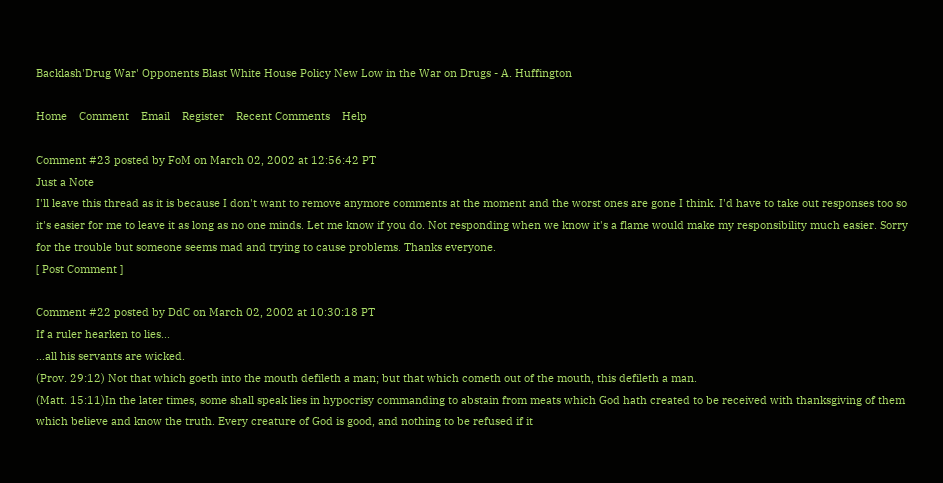Backlash'Drug War' Opponents Blast White House Policy New Low in the War on Drugs - A. Huffington

Home    Comment    Email    Register    Recent Comments    Help

Comment #23 posted by FoM on March 02, 2002 at 12:56:42 PT
Just a Note
I'll leave this thread as it is because I don't want to remove anymore comments at the moment and the worst ones are gone I think. I'd have to take out responses too so it's easier for me to leave it as long as no one minds. Let me know if you do. Not responding when we know it's a flame would make my responsibility much easier. Sorry for the trouble but someone seems mad and trying to cause problems. Thanks everyone.
[ Post Comment ]

Comment #22 posted by DdC on March 02, 2002 at 10:30:18 PT
If a ruler hearken to lies...
...all his servants are wicked.
(Prov. 29:12) Not that which goeth into the mouth defileth a man; but that which cometh out of the mouth, this defileth a man.
(Matt. 15:11)In the later times, some shall speak lies in hypocrisy commanding to abstain from meats which God hath created to be received with thanksgiving of them which believe and know the truth. Every creature of God is good, and nothing to be refused if it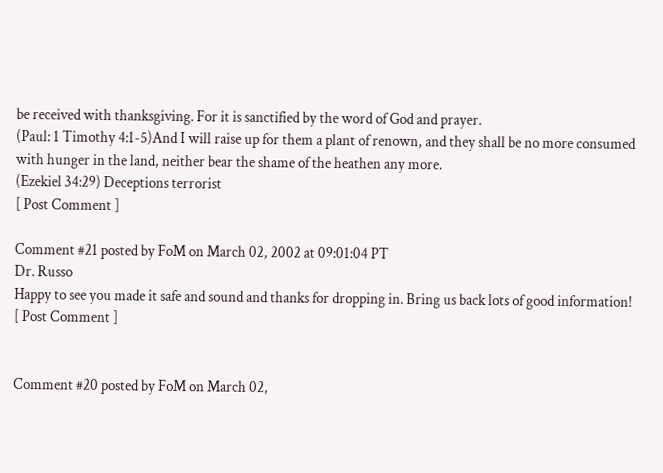be received with thanksgiving. For it is sanctified by the word of God and prayer.
(Paul: 1 Timothy 4:1-5)And I will raise up for them a plant of renown, and they shall be no more consumed with hunger in the land, neither bear the shame of the heathen any more.
(Ezekiel 34:29) Deceptions terrorist
[ Post Comment ]

Comment #21 posted by FoM on March 02, 2002 at 09:01:04 PT
Dr. Russo
Happy to see you made it safe and sound and thanks for dropping in. Bring us back lots of good information!
[ Post Comment ]


Comment #20 posted by FoM on March 02,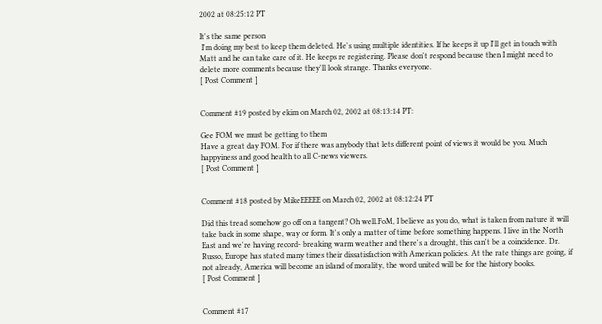2002 at 08:25:12 PT

It's the same person
 I'm doing my best to keep them deleted. He's using multiple identities. If he keeps it up I'll get in touch with Matt and he can take care of it. He keeps re registering. Please don't respond because then I might need to delete more comments because they'll look strange. Thanks everyone.
[ Post Comment ]


Comment #19 posted by ekim on March 02, 2002 at 08:13:14 PT:

Gee FOM we must be getting to them
Have a great day FOM. For if there was anybody that lets different point of views it would be you. Much happyiness and good health to all C-news viewers.
[ Post Comment ]


Comment #18 posted by MikeEEEEE on March 02, 2002 at 08:12:24 PT

Did this tread somehow go off on a tangent? Oh well.FoM, I believe as you do, what is taken from nature it will take back in some shape, way or form. It's only a matter of time before something happens. I live in the North East and we're having record- breaking warm weather and there's a drought, this can't be a coincidence. Dr. Russo, Europe has stated many times their dissatisfaction with American policies. At the rate things are going, if not already, America will become an island of morality, the word united will be for the history books.
[ Post Comment ]


Comment #17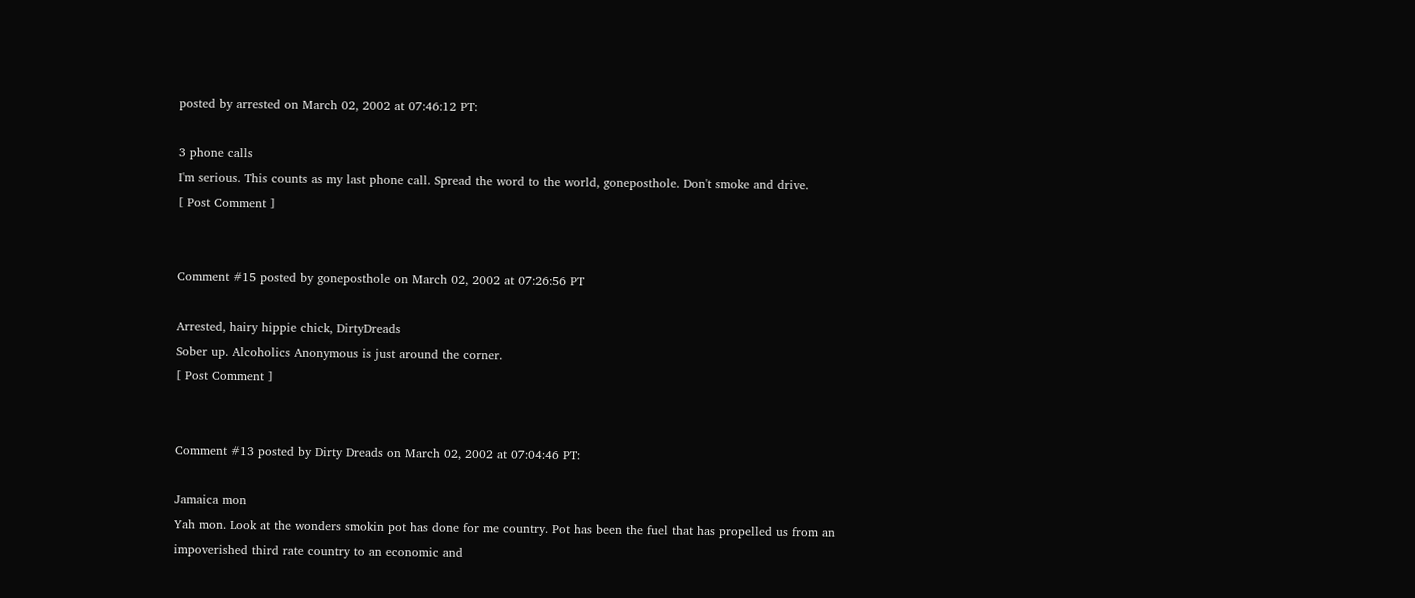posted by arrested on March 02, 2002 at 07:46:12 PT:

3 phone calls
I'm serious. This counts as my last phone call. Spread the word to the world, goneposthole. Don't smoke and drive.
[ Post Comment ]


Comment #15 posted by goneposthole on March 02, 2002 at 07:26:56 PT

Arrested, hairy hippie chick, DirtyDreads
Sober up. Alcoholics Anonymous is just around the corner.
[ Post Comment ]


Comment #13 posted by Dirty Dreads on March 02, 2002 at 07:04:46 PT:

Jamaica mon
Yah mon. Look at the wonders smokin pot has done for me country. Pot has been the fuel that has propelled us from an impoverished third rate country to an economic and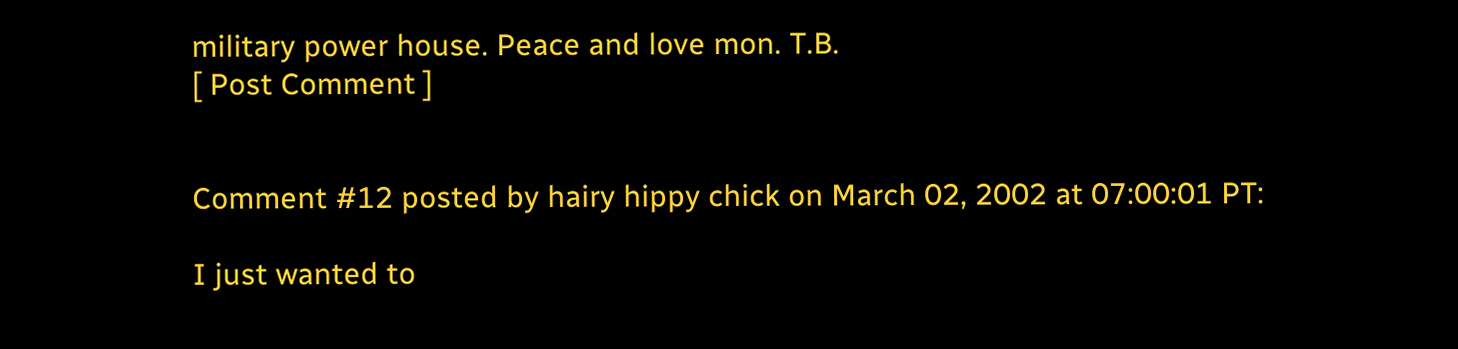military power house. Peace and love mon. T.B.
[ Post Comment ]


Comment #12 posted by hairy hippy chick on March 02, 2002 at 07:00:01 PT:

I just wanted to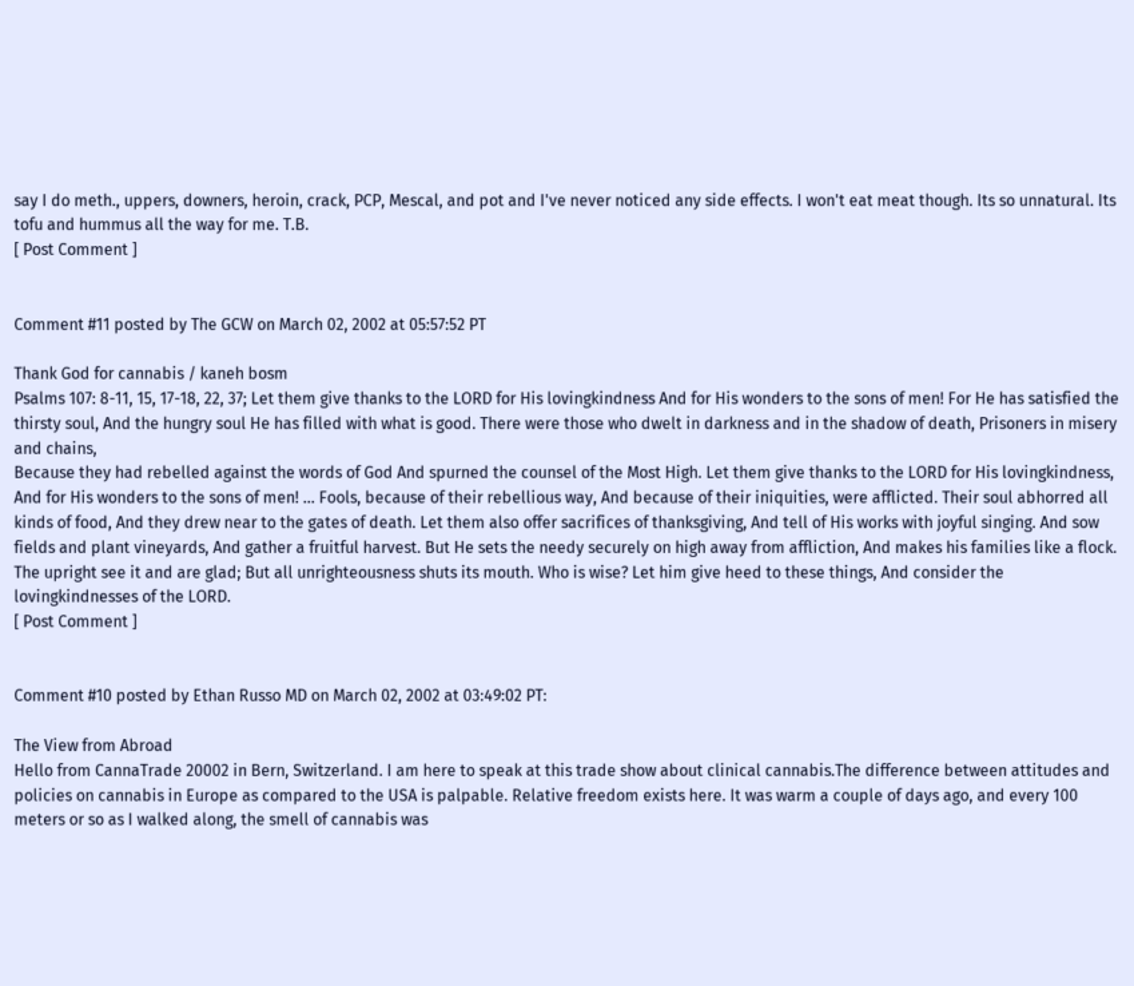say I do meth., uppers, downers, heroin, crack, PCP, Mescal, and pot and I've never noticed any side effects. I won't eat meat though. Its so unnatural. Its tofu and hummus all the way for me. T.B.
[ Post Comment ]


Comment #11 posted by The GCW on March 02, 2002 at 05:57:52 PT

Thank God for cannabis / kaneh bosm
Psalms 107: 8-11, 15, 17-18, 22, 37; Let them give thanks to the LORD for His lovingkindness And for His wonders to the sons of men! For He has satisfied the thirsty soul, And the hungry soul He has filled with what is good. There were those who dwelt in darkness and in the shadow of death, Prisoners in misery and chains,
Because they had rebelled against the words of God And spurned the counsel of the Most High. Let them give thanks to the LORD for His lovingkindness, And for His wonders to the sons of men! ... Fools, because of their rebellious way, And because of their iniquities, were afflicted. Their soul abhorred all kinds of food, And they drew near to the gates of death. Let them also offer sacrifices of thanksgiving, And tell of His works with joyful singing. And sow fields and plant vineyards, And gather a fruitful harvest. But He sets the needy securely on high away from affliction, And makes his families like a flock. The upright see it and are glad; But all unrighteousness shuts its mouth. Who is wise? Let him give heed to these things, And consider the lovingkindnesses of the LORD.
[ Post Comment ]


Comment #10 posted by Ethan Russo MD on March 02, 2002 at 03:49:02 PT:

The View from Abroad
Hello from CannaTrade 20002 in Bern, Switzerland. I am here to speak at this trade show about clinical cannabis.The difference between attitudes and policies on cannabis in Europe as compared to the USA is palpable. Relative freedom exists here. It was warm a couple of days ago, and every 100 meters or so as I walked along, the smell of cannabis was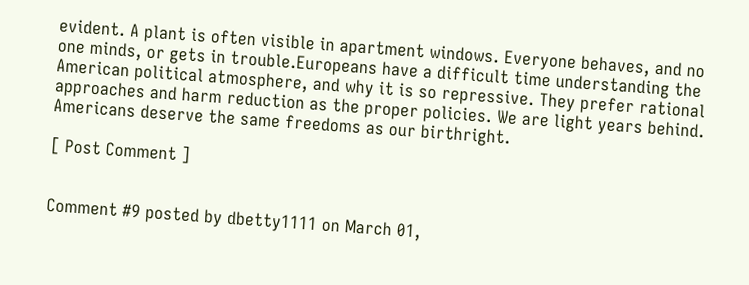evident. A plant is often visible in apartment windows. Everyone behaves, and no one minds, or gets in trouble.Europeans have a difficult time understanding the American political atmosphere, and why it is so repressive. They prefer rational approaches and harm reduction as the proper policies. We are light years behind. Americans deserve the same freedoms as our birthright.

[ Post Comment ]


Comment #9 posted by dbetty1111 on March 01,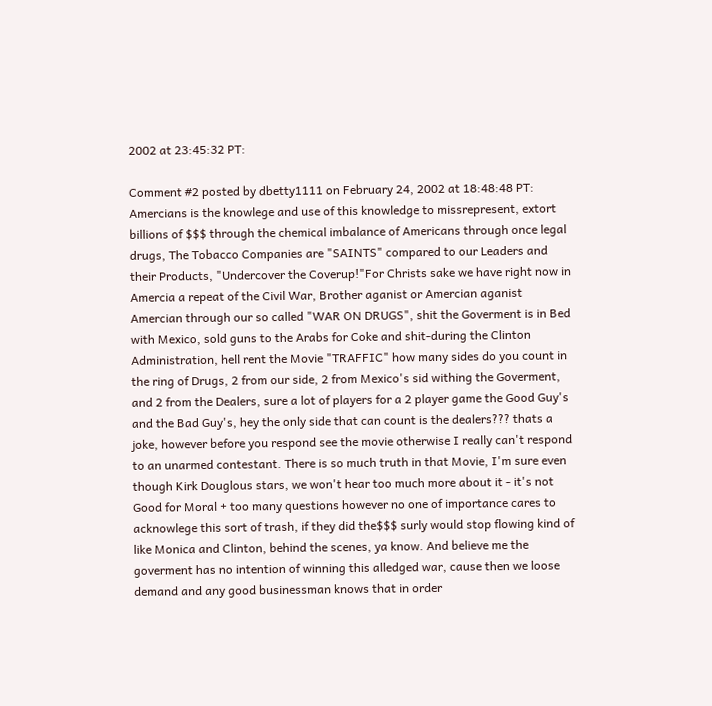2002 at 23:45:32 PT:

Comment #2 posted by dbetty1111 on February 24, 2002 at 18:48:48 PT:
Amercians is the knowlege and use of this knowledge to missrepresent, extort billions of $$$ through the chemical imbalance of Americans through once legal drugs, The Tobacco Companies are "SAINTS" compared to our Leaders and their Products, "Undercover the Coverup!"For Christs sake we have right now in Amercia a repeat of the Civil War, Brother aganist or Amercian aganist Amercian through our so called "WAR ON DRUGS", shit the Goverment is in Bed with Mexico, sold guns to the Arabs for Coke and shit-during the Clinton Administration, hell rent the Movie "TRAFFIC" how many sides do you count in the ring of Drugs, 2 from our side, 2 from Mexico's sid withing the Goverment, and 2 from the Dealers, sure a lot of players for a 2 player game the Good Guy's and the Bad Guy's, hey the only side that can count is the dealers??? thats a joke, however before you respond see the movie otherwise I really can't respond to an unarmed contestant. There is so much truth in that Movie, I'm sure even though Kirk Douglous stars, we won't hear too much more about it - it's not Good for Moral + too many questions however no one of importance cares to acknowlege this sort of trash, if they did the$$$ surly would stop flowing kind of like Monica and Clinton, behind the scenes, ya know. And believe me the goverment has no intention of winning this alledged war, cause then we loose demand and any good businessman knows that in order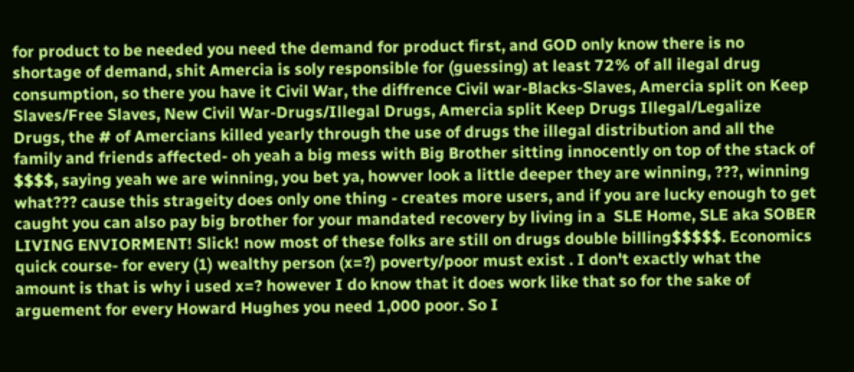for product to be needed you need the demand for product first, and GOD only know there is no shortage of demand, shit Amercia is soly responsible for (guessing) at least 72% of all ilegal drug consumption, so there you have it Civil War, the diffrence Civil war-Blacks-Slaves, Amercia split on Keep Slaves/Free Slaves, New Civil War-Drugs/Illegal Drugs, Amercia split Keep Drugs Illegal/Legalize Drugs, the # of Amercians killed yearly through the use of drugs the illegal distribution and all the family and friends affected- oh yeah a big mess with Big Brother sitting innocently on top of the stack of $$$$, saying yeah we are winning, you bet ya, howver look a little deeper they are winning, ???, winning what??? cause this strageity does only one thing - creates more users, and if you are lucky enough to get caught you can also pay big brother for your mandated recovery by living in a  SLE Home, SLE aka SOBER LIVING ENVIORMENT! Slick! now most of these folks are still on drugs double billing$$$$$. Economics quick course- for every (1) wealthy person (x=?) poverty/poor must exist . I don't exactly what the amount is that is why i used x=? however I do know that it does work like that so for the sake of arguement for every Howard Hughes you need 1,000 poor. So I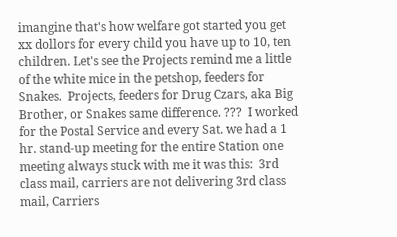imangine that's how welfare got started you get xx dollors for every child you have up to 10, ten children. Let's see the Projects remind me a little of the white mice in the petshop, feeders for Snakes.  Projects, feeders for Drug Czars, aka Big Brother, or Snakes same difference. ???  I worked for the Postal Service and every Sat. we had a 1 hr. stand-up meeting for the entire Station one meeting always stuck with me it was this:  3rd class mail, carriers are not delivering 3rd class mail, Carriers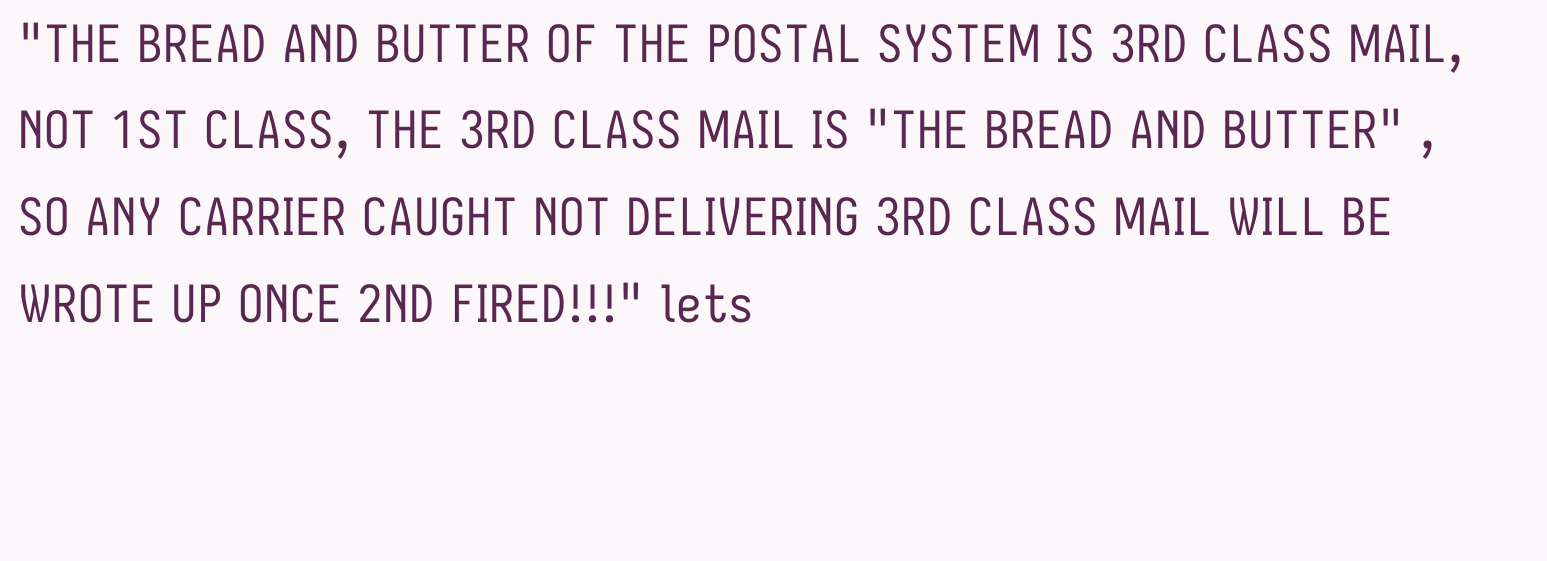"THE BREAD AND BUTTER OF THE POSTAL SYSTEM IS 3RD CLASS MAIL, NOT 1ST CLASS, THE 3RD CLASS MAIL IS "THE BREAD AND BUTTER" , SO ANY CARRIER CAUGHT NOT DELIVERING 3RD CLASS MAIL WILL BE WROTE UP ONCE 2ND FIRED!!!" lets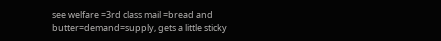see welfare =3rd class mail =bread and butter=demand=supply, gets a little sticky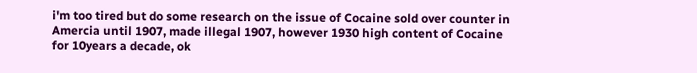i'm too tired but do some research on the issue of Cocaine sold over counter in Amercia until 1907, made illegal 1907, however 1930 high content of Cocaine for 10years a decade, ok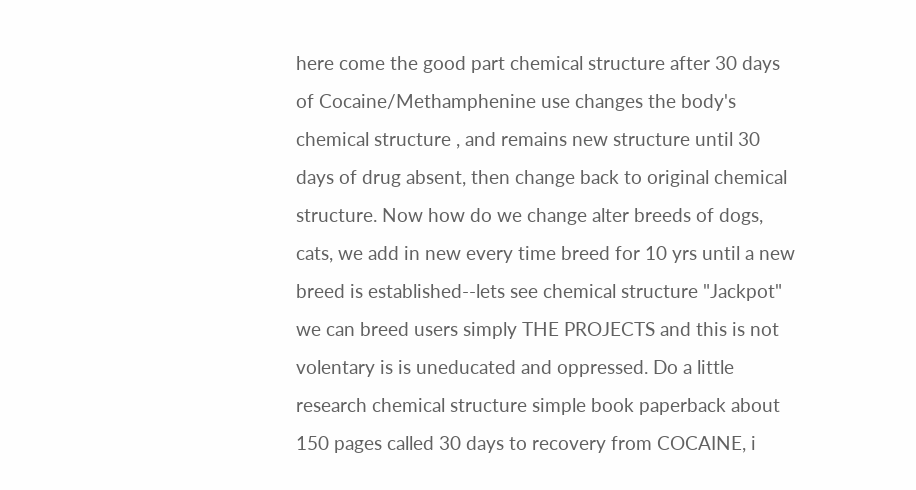here come the good part chemical structure after 30 days of Cocaine/Methamphenine use changes the body's chemical structure , and remains new structure until 30 days of drug absent, then change back to original chemical structure. Now how do we change alter breeds of dogs, cats, we add in new every time breed for 10 yrs until a new breed is established--lets see chemical structure "Jackpot" we can breed users simply THE PROJECTS and this is not volentary is is uneducated and oppressed. Do a little research chemical structure simple book paperback about 150 pages called 30 days to recovery from COCAINE, i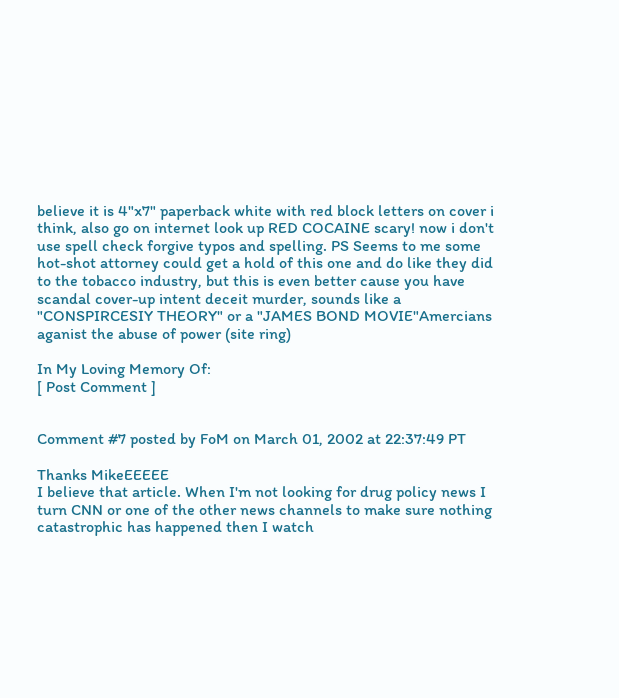believe it is 4"x7" paperback white with red block letters on cover i think, also go on internet look up RED COCAINE scary! now i don't use spell check forgive typos and spelling. PS Seems to me some hot-shot attorney could get a hold of this one and do like they did to the tobacco industry, but this is even better cause you have scandal cover-up intent deceit murder, sounds like a "CONSPIRCESIY THEORY" or a "JAMES BOND MOVIE"Amercians aganist the abuse of power (site ring)

In My Loving Memory Of:
[ Post Comment ]


Comment #7 posted by FoM on March 01, 2002 at 22:37:49 PT

Thanks MikeEEEEE
I believe that article. When I'm not looking for drug policy news I turn CNN or one of the other news channels to make sure nothing catastrophic has happened then I watch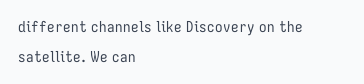different channels like Discovery on the satellite. We can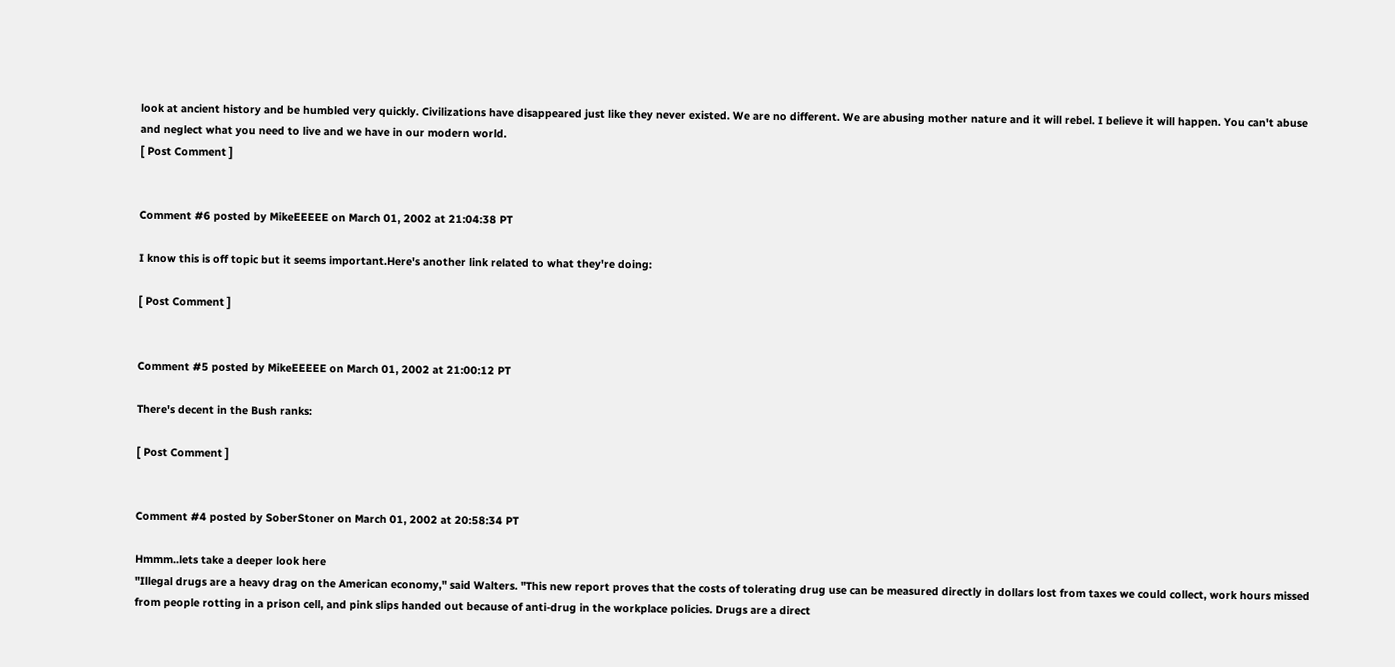look at ancient history and be humbled very quickly. Civilizations have disappeared just like they never existed. We are no different. We are abusing mother nature and it will rebel. I believe it will happen. You can't abuse and neglect what you need to live and we have in our modern world.
[ Post Comment ]


Comment #6 posted by MikeEEEEE on March 01, 2002 at 21:04:38 PT

I know this is off topic but it seems important.Here's another link related to what they're doing:

[ Post Comment ]


Comment #5 posted by MikeEEEEE on March 01, 2002 at 21:00:12 PT

There's decent in the Bush ranks:

[ Post Comment ]


Comment #4 posted by SoberStoner on March 01, 2002 at 20:58:34 PT

Hmmm..lets take a deeper look here
"Illegal drugs are a heavy drag on the American economy," said Walters. "This new report proves that the costs of tolerating drug use can be measured directly in dollars lost from taxes we could collect, work hours missed from people rotting in a prison cell, and pink slips handed out because of anti-drug in the workplace policies. Drugs are a direct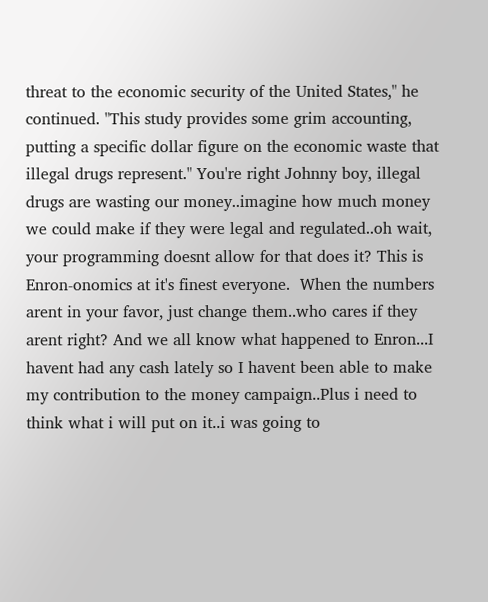threat to the economic security of the United States," he continued. "This study provides some grim accounting, putting a specific dollar figure on the economic waste that illegal drugs represent." You're right Johnny boy, illegal drugs are wasting our money..imagine how much money we could make if they were legal and regulated..oh wait, your programming doesnt allow for that does it? This is Enron-onomics at it's finest everyone.  When the numbers arent in your favor, just change them..who cares if they arent right? And we all know what happened to Enron...I havent had any cash lately so I havent been able to make my contribution to the money campaign..Plus i need to think what i will put on it..i was going to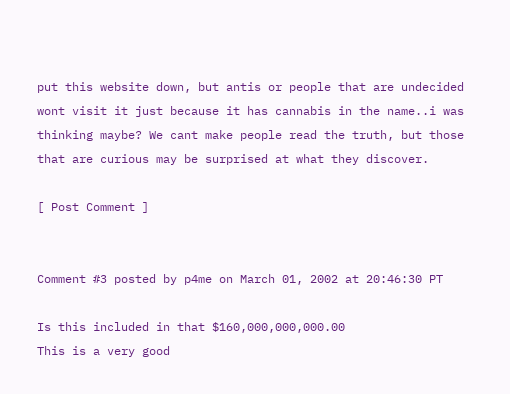put this website down, but antis or people that are undecided wont visit it just because it has cannabis in the name..i was thinking maybe? We cant make people read the truth, but those that are curious may be surprised at what they discover.

[ Post Comment ]


Comment #3 posted by p4me on March 01, 2002 at 20:46:30 PT

Is this included in that $160,000,000,000.00
This is a very good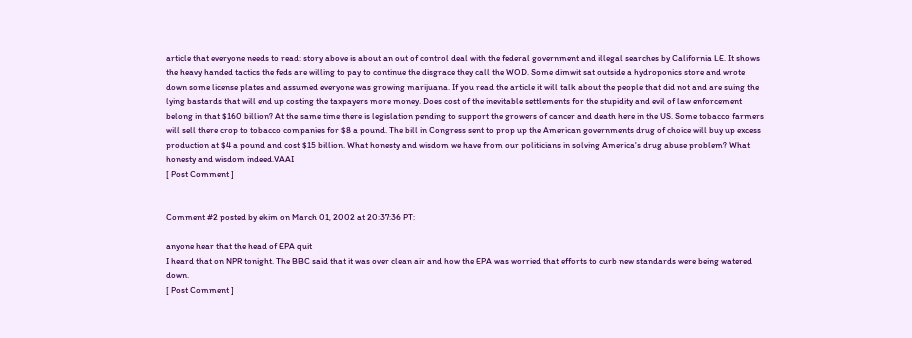article that everyone needs to read: story above is about an out of control deal with the federal government and illegal searches by California LE. It shows the heavy handed tactics the feds are willing to pay to continue the disgrace they call the WOD. Some dimwit sat outside a hydroponics store and wrote down some license plates and assumed everyone was growing marijuana. If you read the article it will talk about the people that did not and are suing the lying bastards that will end up costing the taxpayers more money. Does cost of the inevitable settlements for the stupidity and evil of law enforcement belong in that $160 billion? At the same time there is legislation pending to support the growers of cancer and death here in the US. Some tobacco farmers will sell there crop to tobacco companies for $8 a pound. The bill in Congress sent to prop up the American governments drug of choice will buy up excess production at $4 a pound and cost $15 billion. What honesty and wisdom we have from our politicians in solving America's drug abuse problem? What honesty and wisdom indeed.VAAI
[ Post Comment ]


Comment #2 posted by ekim on March 01, 2002 at 20:37:36 PT:

anyone hear that the head of EPA quit
I heard that on NPR tonight. The BBC said that it was over clean air and how the EPA was worried that efforts to curb new standards were being watered down.
[ Post Comment ]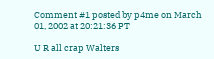Comment #1 posted by p4me on March 01, 2002 at 20:21:36 PT

U R all crap Walters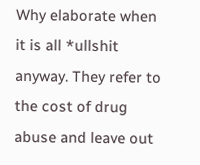Why elaborate when it is all *ullshit anyway. They refer to the cost of drug abuse and leave out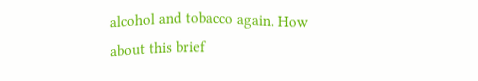alcohol and tobacco again. How about this brief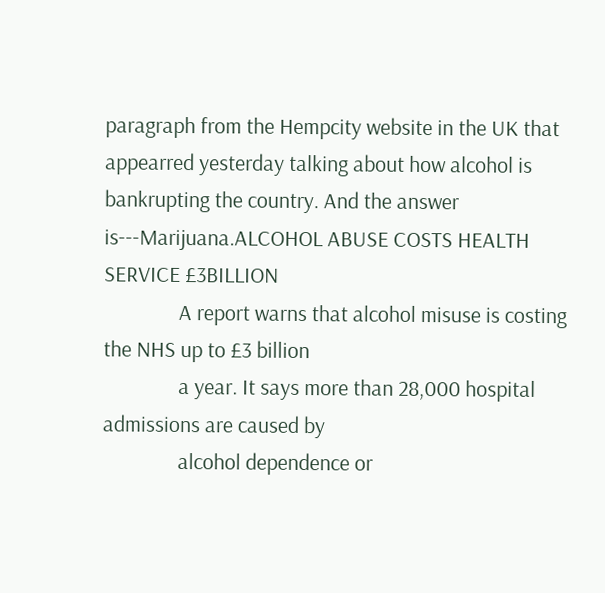paragraph from the Hempcity website in the UK that appearred yesterday talking about how alcohol is bankrupting the country. And the answer is---Marijuana.ALCOHOL ABUSE COSTS HEALTH SERVICE £3BILLION
               A report warns that alcohol misuse is costing the NHS up to £3 billion
               a year. It says more than 28,000 hospital admissions are caused by
               alcohol dependence or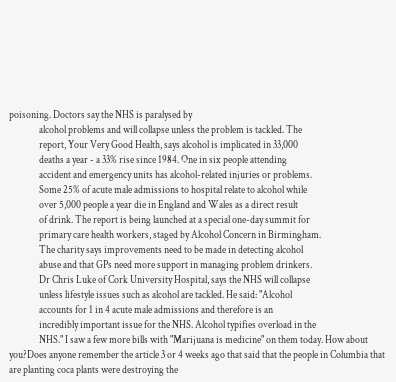poisoning. Doctors say the NHS is paralysed by
               alcohol problems and will collapse unless the problem is tackled. The
               report, Your Very Good Health, says alcohol is implicated in 33,000
               deaths a year - a 33% rise since 1984. One in six people attending
               accident and emergency units has alcohol-related injuries or problems.
               Some 25% of acute male admissions to hospital relate to alcohol while
               over 5,000 people a year die in England and Wales as a direct result
               of drink. The report is being launched at a special one-day summit for
               primary care health workers, staged by Alcohol Concern in Birmingham.
               The charity says improvements need to be made in detecting alcohol
               abuse and that GPs need more support in managing problem drinkers.
               Dr Chris Luke of Cork University Hospital, says the NHS will collapse
               unless lifestyle issues such as alcohol are tackled. He said: "Alcohol
               accounts for 1 in 4 acute male admissions and therefore is an
               incredibly important issue for the NHS. Alcohol typifies overload in the
               NHS." I saw a few more bills with "Marijuana is medicine" on them today. How about you?Does anyone remember the article 3 or 4 weeks ago that said that the people in Columbia that are planting coca plants were destroying the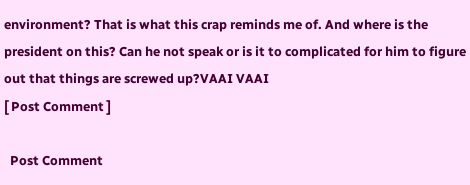environment? That is what this crap reminds me of. And where is the president on this? Can he not speak or is it to complicated for him to figure out that things are screwed up?VAAI VAAI
[ Post Comment ]

  Post Comment